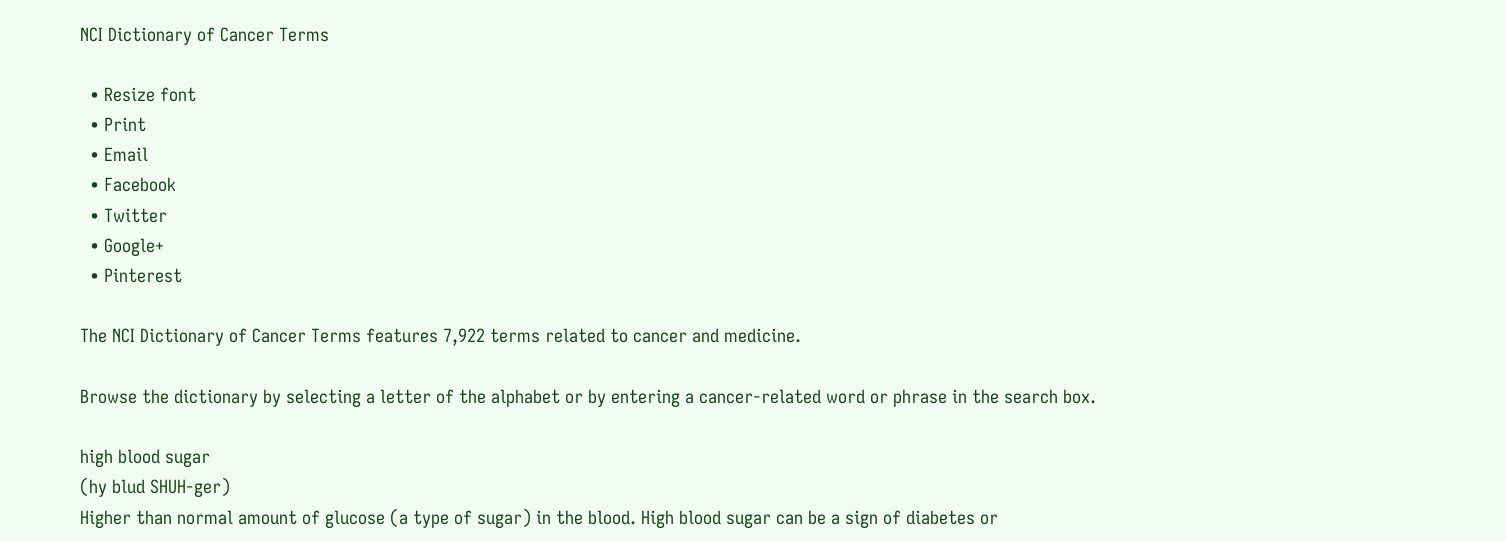NCI Dictionary of Cancer Terms

  • Resize font
  • Print
  • Email
  • Facebook
  • Twitter
  • Google+
  • Pinterest

The NCI Dictionary of Cancer Terms features 7,922 terms related to cancer and medicine.

Browse the dictionary by selecting a letter of the alphabet or by entering a cancer-related word or phrase in the search box.

high blood sugar
(hy blud SHUH-ger)
Higher than normal amount of glucose (a type of sugar) in the blood. High blood sugar can be a sign of diabetes or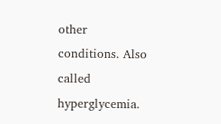other conditions. Also called hyperglycemia.